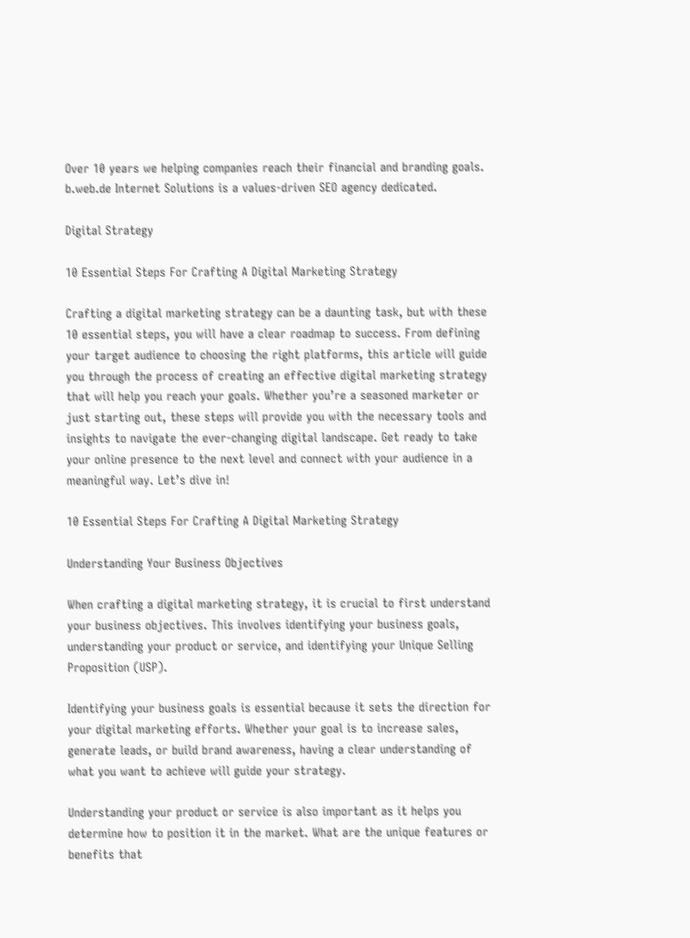Over 10 years we helping companies reach their financial and branding goals. b.web.de Internet Solutions is a values-driven SEO agency dedicated.

Digital Strategy

10 Essential Steps For Crafting A Digital Marketing Strategy

Crafting a digital marketing strategy can be a daunting task, but with these 10 essential steps, you will have a clear roadmap to success. From defining your target audience to choosing the right platforms, this article will guide you through the process of creating an effective digital marketing strategy that will help you reach your goals. Whether you’re a seasoned marketer or just starting out, these steps will provide you with the necessary tools and insights to navigate the ever-changing digital landscape. Get ready to take your online presence to the next level and connect with your audience in a meaningful way. Let’s dive in!

10 Essential Steps For Crafting A Digital Marketing Strategy

Understanding Your Business Objectives

When crafting a digital marketing strategy, it is crucial to first understand your business objectives. This involves identifying your business goals, understanding your product or service, and identifying your Unique Selling Proposition (USP).

Identifying your business goals is essential because it sets the direction for your digital marketing efforts. Whether your goal is to increase sales, generate leads, or build brand awareness, having a clear understanding of what you want to achieve will guide your strategy.

Understanding your product or service is also important as it helps you determine how to position it in the market. What are the unique features or benefits that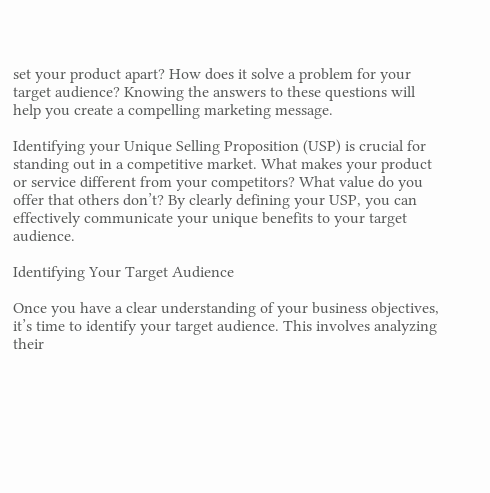set your product apart? How does it solve a problem for your target audience? Knowing the answers to these questions will help you create a compelling marketing message.

Identifying your Unique Selling Proposition (USP) is crucial for standing out in a competitive market. What makes your product or service different from your competitors? What value do you offer that others don’t? By clearly defining your USP, you can effectively communicate your unique benefits to your target audience.

Identifying Your Target Audience

Once you have a clear understanding of your business objectives, it’s time to identify your target audience. This involves analyzing their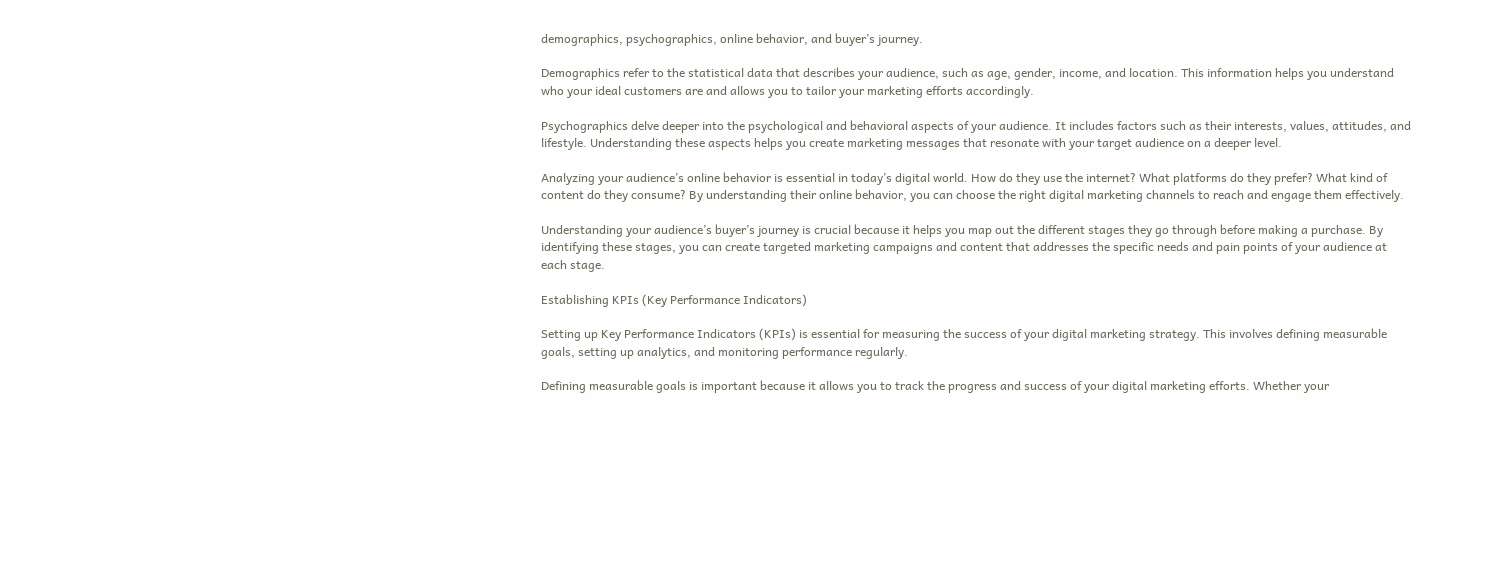demographics, psychographics, online behavior, and buyer’s journey.

Demographics refer to the statistical data that describes your audience, such as age, gender, income, and location. This information helps you understand who your ideal customers are and allows you to tailor your marketing efforts accordingly.

Psychographics delve deeper into the psychological and behavioral aspects of your audience. It includes factors such as their interests, values, attitudes, and lifestyle. Understanding these aspects helps you create marketing messages that resonate with your target audience on a deeper level.

Analyzing your audience’s online behavior is essential in today’s digital world. How do they use the internet? What platforms do they prefer? What kind of content do they consume? By understanding their online behavior, you can choose the right digital marketing channels to reach and engage them effectively.

Understanding your audience’s buyer’s journey is crucial because it helps you map out the different stages they go through before making a purchase. By identifying these stages, you can create targeted marketing campaigns and content that addresses the specific needs and pain points of your audience at each stage.

Establishing KPIs (Key Performance Indicators)

Setting up Key Performance Indicators (KPIs) is essential for measuring the success of your digital marketing strategy. This involves defining measurable goals, setting up analytics, and monitoring performance regularly.

Defining measurable goals is important because it allows you to track the progress and success of your digital marketing efforts. Whether your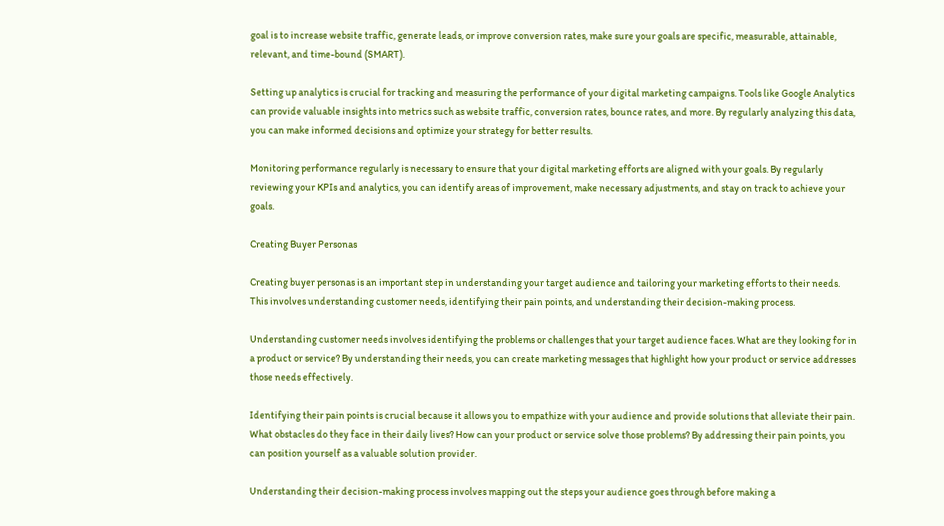goal is to increase website traffic, generate leads, or improve conversion rates, make sure your goals are specific, measurable, attainable, relevant, and time-bound (SMART).

Setting up analytics is crucial for tracking and measuring the performance of your digital marketing campaigns. Tools like Google Analytics can provide valuable insights into metrics such as website traffic, conversion rates, bounce rates, and more. By regularly analyzing this data, you can make informed decisions and optimize your strategy for better results.

Monitoring performance regularly is necessary to ensure that your digital marketing efforts are aligned with your goals. By regularly reviewing your KPIs and analytics, you can identify areas of improvement, make necessary adjustments, and stay on track to achieve your goals.

Creating Buyer Personas

Creating buyer personas is an important step in understanding your target audience and tailoring your marketing efforts to their needs. This involves understanding customer needs, identifying their pain points, and understanding their decision-making process.

Understanding customer needs involves identifying the problems or challenges that your target audience faces. What are they looking for in a product or service? By understanding their needs, you can create marketing messages that highlight how your product or service addresses those needs effectively.

Identifying their pain points is crucial because it allows you to empathize with your audience and provide solutions that alleviate their pain. What obstacles do they face in their daily lives? How can your product or service solve those problems? By addressing their pain points, you can position yourself as a valuable solution provider.

Understanding their decision-making process involves mapping out the steps your audience goes through before making a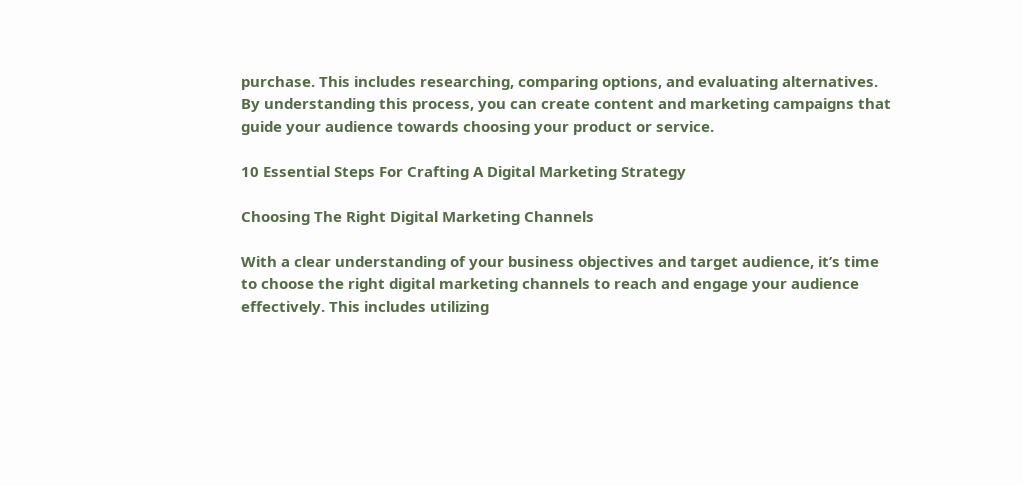purchase. This includes researching, comparing options, and evaluating alternatives. By understanding this process, you can create content and marketing campaigns that guide your audience towards choosing your product or service.

10 Essential Steps For Crafting A Digital Marketing Strategy

Choosing The Right Digital Marketing Channels

With a clear understanding of your business objectives and target audience, it’s time to choose the right digital marketing channels to reach and engage your audience effectively. This includes utilizing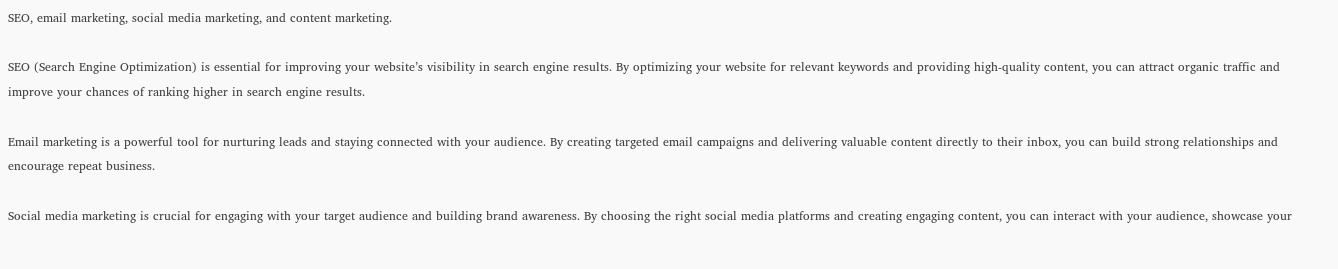SEO, email marketing, social media marketing, and content marketing.

SEO (Search Engine Optimization) is essential for improving your website’s visibility in search engine results. By optimizing your website for relevant keywords and providing high-quality content, you can attract organic traffic and improve your chances of ranking higher in search engine results.

Email marketing is a powerful tool for nurturing leads and staying connected with your audience. By creating targeted email campaigns and delivering valuable content directly to their inbox, you can build strong relationships and encourage repeat business.

Social media marketing is crucial for engaging with your target audience and building brand awareness. By choosing the right social media platforms and creating engaging content, you can interact with your audience, showcase your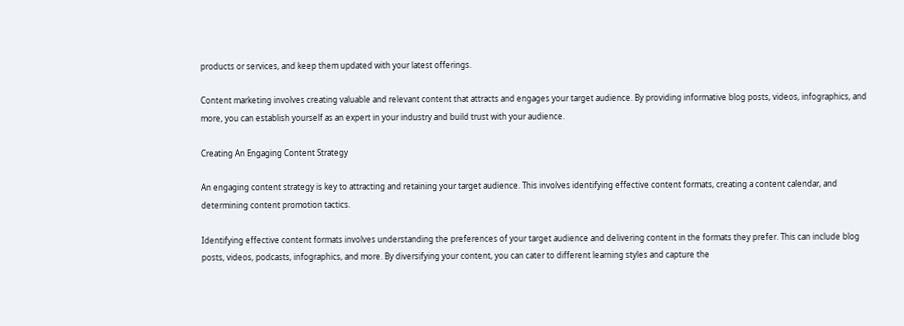products or services, and keep them updated with your latest offerings.

Content marketing involves creating valuable and relevant content that attracts and engages your target audience. By providing informative blog posts, videos, infographics, and more, you can establish yourself as an expert in your industry and build trust with your audience.

Creating An Engaging Content Strategy

An engaging content strategy is key to attracting and retaining your target audience. This involves identifying effective content formats, creating a content calendar, and determining content promotion tactics.

Identifying effective content formats involves understanding the preferences of your target audience and delivering content in the formats they prefer. This can include blog posts, videos, podcasts, infographics, and more. By diversifying your content, you can cater to different learning styles and capture the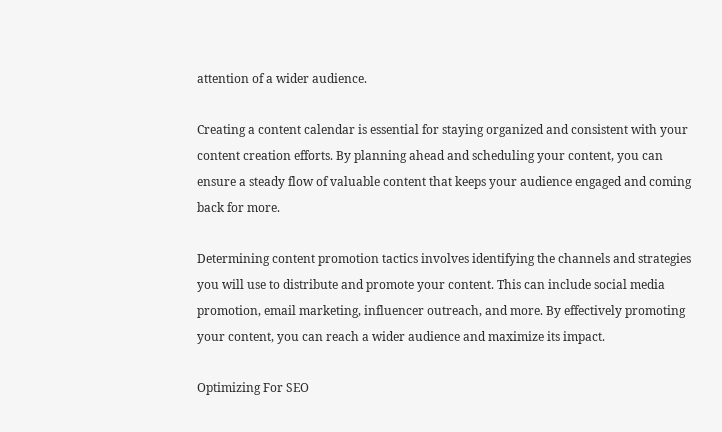attention of a wider audience.

Creating a content calendar is essential for staying organized and consistent with your content creation efforts. By planning ahead and scheduling your content, you can ensure a steady flow of valuable content that keeps your audience engaged and coming back for more.

Determining content promotion tactics involves identifying the channels and strategies you will use to distribute and promote your content. This can include social media promotion, email marketing, influencer outreach, and more. By effectively promoting your content, you can reach a wider audience and maximize its impact.

Optimizing For SEO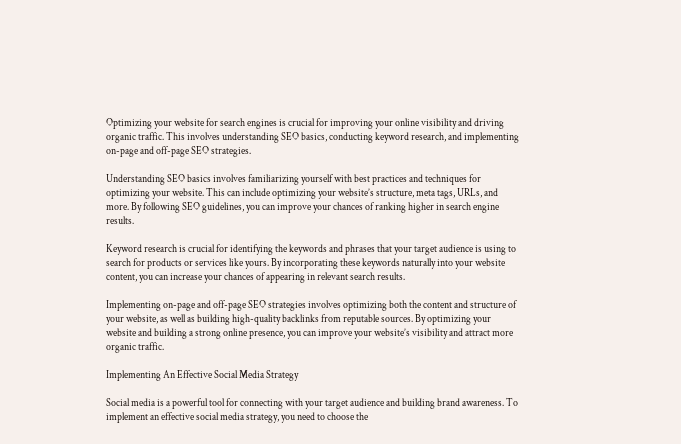Optimizing your website for search engines is crucial for improving your online visibility and driving organic traffic. This involves understanding SEO basics, conducting keyword research, and implementing on-page and off-page SEO strategies.

Understanding SEO basics involves familiarizing yourself with best practices and techniques for optimizing your website. This can include optimizing your website’s structure, meta tags, URLs, and more. By following SEO guidelines, you can improve your chances of ranking higher in search engine results.

Keyword research is crucial for identifying the keywords and phrases that your target audience is using to search for products or services like yours. By incorporating these keywords naturally into your website content, you can increase your chances of appearing in relevant search results.

Implementing on-page and off-page SEO strategies involves optimizing both the content and structure of your website, as well as building high-quality backlinks from reputable sources. By optimizing your website and building a strong online presence, you can improve your website’s visibility and attract more organic traffic.

Implementing An Effective Social Media Strategy

Social media is a powerful tool for connecting with your target audience and building brand awareness. To implement an effective social media strategy, you need to choose the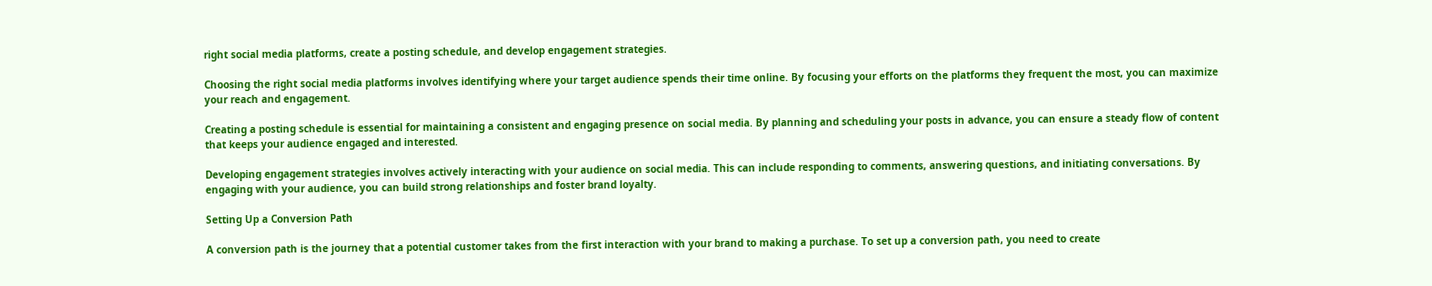right social media platforms, create a posting schedule, and develop engagement strategies.

Choosing the right social media platforms involves identifying where your target audience spends their time online. By focusing your efforts on the platforms they frequent the most, you can maximize your reach and engagement.

Creating a posting schedule is essential for maintaining a consistent and engaging presence on social media. By planning and scheduling your posts in advance, you can ensure a steady flow of content that keeps your audience engaged and interested.

Developing engagement strategies involves actively interacting with your audience on social media. This can include responding to comments, answering questions, and initiating conversations. By engaging with your audience, you can build strong relationships and foster brand loyalty.

Setting Up a Conversion Path

A conversion path is the journey that a potential customer takes from the first interaction with your brand to making a purchase. To set up a conversion path, you need to create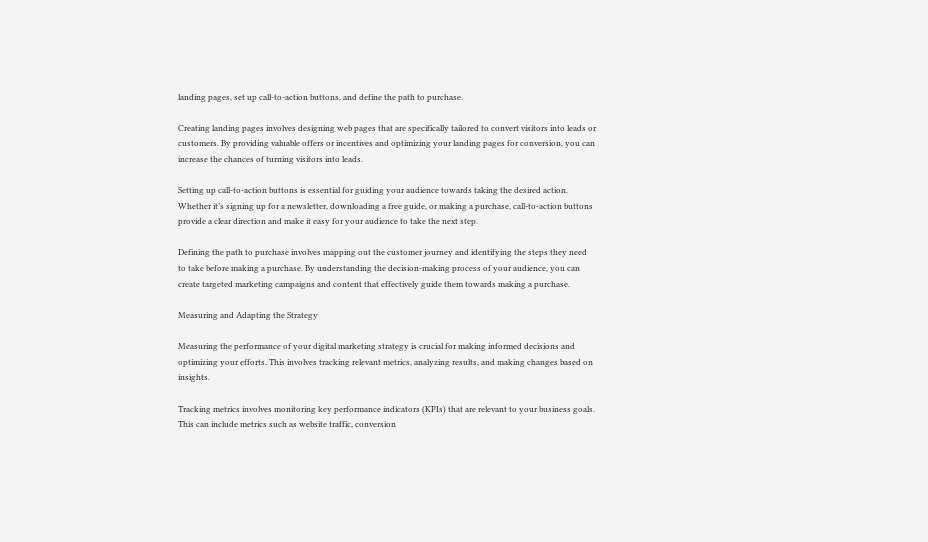landing pages, set up call-to-action buttons, and define the path to purchase.

Creating landing pages involves designing web pages that are specifically tailored to convert visitors into leads or customers. By providing valuable offers or incentives and optimizing your landing pages for conversion, you can increase the chances of turning visitors into leads.

Setting up call-to-action buttons is essential for guiding your audience towards taking the desired action. Whether it’s signing up for a newsletter, downloading a free guide, or making a purchase, call-to-action buttons provide a clear direction and make it easy for your audience to take the next step.

Defining the path to purchase involves mapping out the customer journey and identifying the steps they need to take before making a purchase. By understanding the decision-making process of your audience, you can create targeted marketing campaigns and content that effectively guide them towards making a purchase.

Measuring and Adapting the Strategy

Measuring the performance of your digital marketing strategy is crucial for making informed decisions and optimizing your efforts. This involves tracking relevant metrics, analyzing results, and making changes based on insights.

Tracking metrics involves monitoring key performance indicators (KPIs) that are relevant to your business goals. This can include metrics such as website traffic, conversion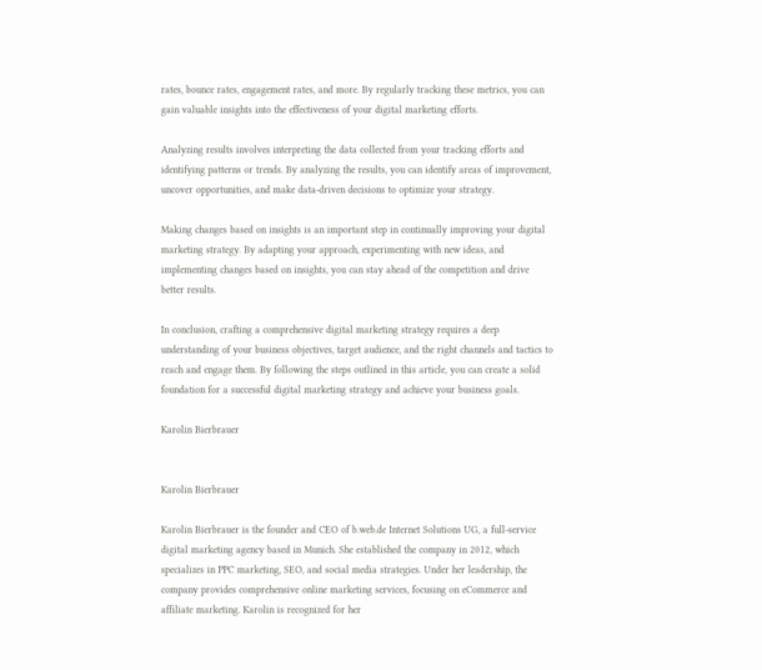rates, bounce rates, engagement rates, and more. By regularly tracking these metrics, you can gain valuable insights into the effectiveness of your digital marketing efforts.

Analyzing results involves interpreting the data collected from your tracking efforts and identifying patterns or trends. By analyzing the results, you can identify areas of improvement, uncover opportunities, and make data-driven decisions to optimize your strategy.

Making changes based on insights is an important step in continually improving your digital marketing strategy. By adapting your approach, experimenting with new ideas, and implementing changes based on insights, you can stay ahead of the competition and drive better results.

In conclusion, crafting a comprehensive digital marketing strategy requires a deep understanding of your business objectives, target audience, and the right channels and tactics to reach and engage them. By following the steps outlined in this article, you can create a solid foundation for a successful digital marketing strategy and achieve your business goals.

Karolin Bierbrauer


Karolin Bierbrauer

Karolin Bierbrauer is the founder and CEO of b.web.de Internet Solutions UG, a full-service digital marketing agency based in Munich. She established the company in 2012, which specializes in PPC marketing, SEO, and social media strategies. Under her leadership, the company provides comprehensive online marketing services, focusing on eCommerce and affiliate marketing. Karolin is recognized for her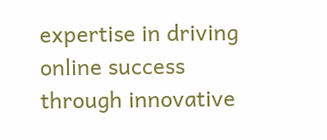expertise in driving online success through innovative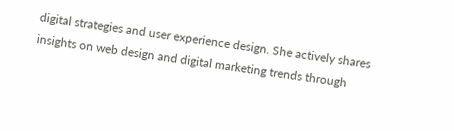digital strategies and user experience design. She actively shares insights on web design and digital marketing trends through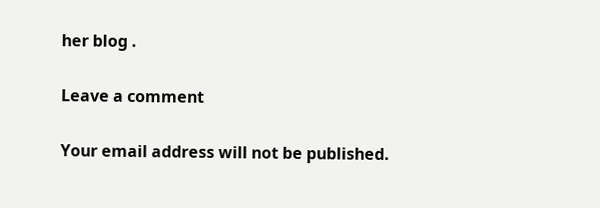her blog .

Leave a comment

Your email address will not be published.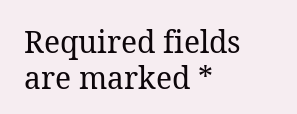Required fields are marked *